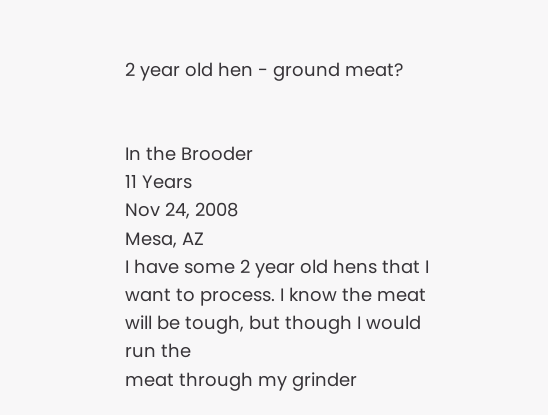2 year old hen - ground meat?


In the Brooder
11 Years
Nov 24, 2008
Mesa, AZ
I have some 2 year old hens that I want to process. I know the meat will be tough, but though I would run the
meat through my grinder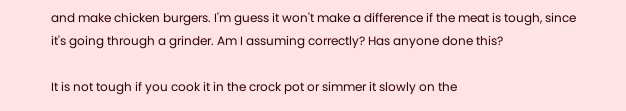and make chicken burgers. I'm guess it won't make a difference if the meat is tough, since
it's going through a grinder. Am I assuming correctly? Has anyone done this?

It is not tough if you cook it in the crock pot or simmer it slowly on the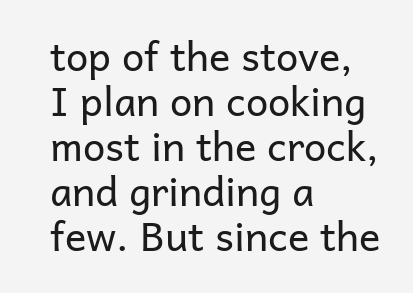top of the stove,
I plan on cooking most in the crock, and grinding a few. But since the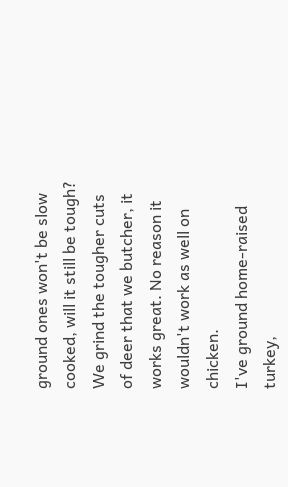ground ones won't be slow cooked, will it still be tough?
We grind the tougher cuts of deer that we butcher, it works great. No reason it wouldn't work as well on chicken.
I've ground home-raised turkey,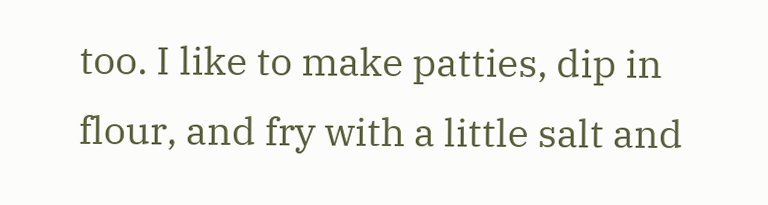too. I like to make patties, dip in flour, and fry with a little salt and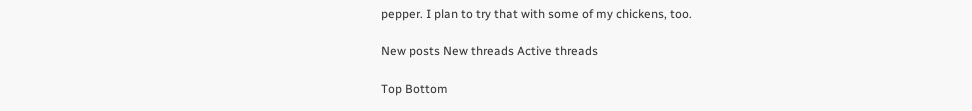pepper. I plan to try that with some of my chickens, too.

New posts New threads Active threads

Top Bottom